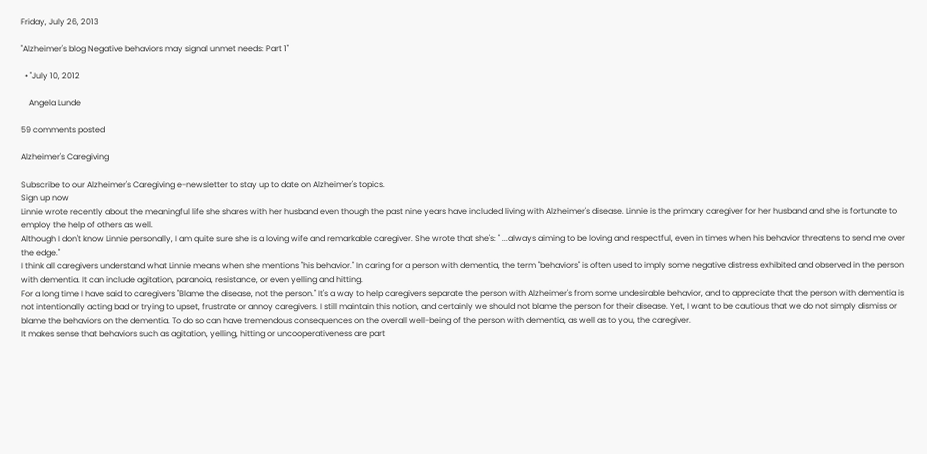Friday, July 26, 2013

"Alzheimer's blog Negative behaviors may signal unmet needs: Part 1"

  • "July 10, 2012

    Angela Lunde

59 comments posted

Alzheimer's Caregiving

Subscribe to our Alzheimer's Caregiving e-newsletter to stay up to date on Alzheimer's topics.
Sign up now
Linnie wrote recently about the meaningful life she shares with her husband even though the past nine years have included living with Alzheimer's disease. Linnie is the primary caregiver for her husband and she is fortunate to employ the help of others as well.
Although I don't know Linnie personally, I am quite sure she is a loving wife and remarkable caregiver. She wrote that she's: " ...always aiming to be loving and respectful, even in times when his behavior threatens to send me over the edge."
I think all caregivers understand what Linnie means when she mentions "his behavior." In caring for a person with dementia, the term "behaviors" is often used to imply some negative distress exhibited and observed in the person with dementia. It can include agitation, paranoia, resistance, or even yelling and hitting.
For a long time I have said to caregivers "Blame the disease, not the person." It's a way to help caregivers separate the person with Alzheimer's from some undesirable behavior, and to appreciate that the person with dementia is not intentionally acting bad or trying to upset, frustrate or annoy caregivers. I still maintain this notion, and certainly we should not blame the person for their disease. Yet, I want to be cautious that we do not simply dismiss or blame the behaviors on the dementia. To do so can have tremendous consequences on the overall well-being of the person with dementia, as well as to you, the caregiver.
It makes sense that behaviors such as agitation, yelling, hitting or uncooperativeness are part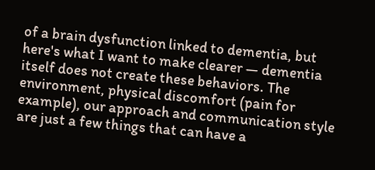of a brain dysfunction linked to dementia, but here's what I want to make clearer — dementia itself does not create these behaviors. The environment, physical discomfort (pain for example), our approach and communication style are just a few things that can have a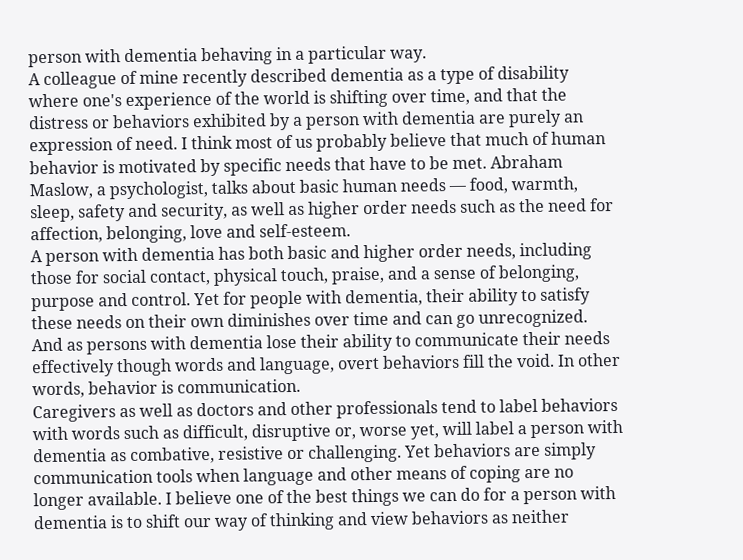person with dementia behaving in a particular way.
A colleague of mine recently described dementia as a type of disability where one's experience of the world is shifting over time, and that the distress or behaviors exhibited by a person with dementia are purely an expression of need. I think most of us probably believe that much of human behavior is motivated by specific needs that have to be met. Abraham Maslow, a psychologist, talks about basic human needs — food, warmth, sleep, safety and security, as well as higher order needs such as the need for affection, belonging, love and self-esteem.
A person with dementia has both basic and higher order needs, including those for social contact, physical touch, praise, and a sense of belonging, purpose and control. Yet for people with dementia, their ability to satisfy these needs on their own diminishes over time and can go unrecognized. And as persons with dementia lose their ability to communicate their needs effectively though words and language, overt behaviors fill the void. In other words, behavior is communication.
Caregivers as well as doctors and other professionals tend to label behaviors with words such as difficult, disruptive or, worse yet, will label a person with dementia as combative, resistive or challenging. Yet behaviors are simply communication tools when language and other means of coping are no longer available. I believe one of the best things we can do for a person with dementia is to shift our way of thinking and view behaviors as neither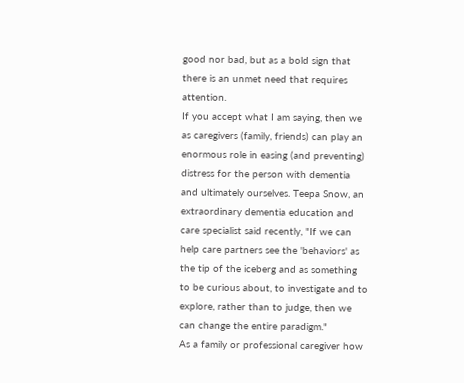good nor bad, but as a bold sign that there is an unmet need that requires attention.
If you accept what I am saying, then we as caregivers (family, friends) can play an enormous role in easing (and preventing) distress for the person with dementia and ultimately ourselves. Teepa Snow, an extraordinary dementia education and care specialist said recently, "If we can help care partners see the 'behaviors' as the tip of the iceberg and as something to be curious about, to investigate and to explore, rather than to judge, then we can change the entire paradigm."
As a family or professional caregiver how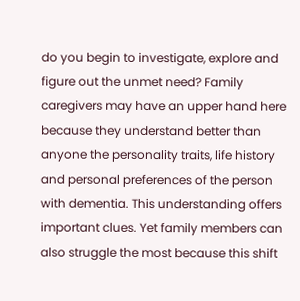do you begin to investigate, explore and figure out the unmet need? Family caregivers may have an upper hand here because they understand better than anyone the personality traits, life history and personal preferences of the person with dementia. This understanding offers important clues. Yet family members can also struggle the most because this shift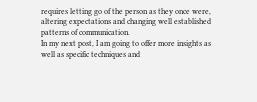requires letting go of the person as they once were, altering expectations and changing well established patterns of communication.
In my next post, I am going to offer more insights as well as specific techniques and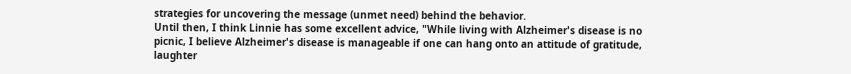strategies for uncovering the message (unmet need) behind the behavior.
Until then, I think Linnie has some excellent advice, "While living with Alzheimer's disease is no picnic, I believe Alzheimer's disease is manageable if one can hang onto an attitude of gratitude, laughter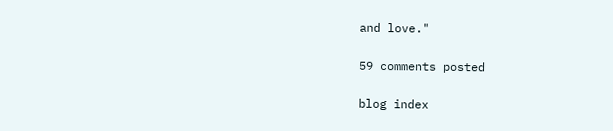and love."

59 comments posted

blog index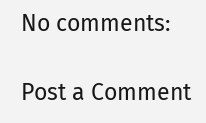No comments:

Post a Comment